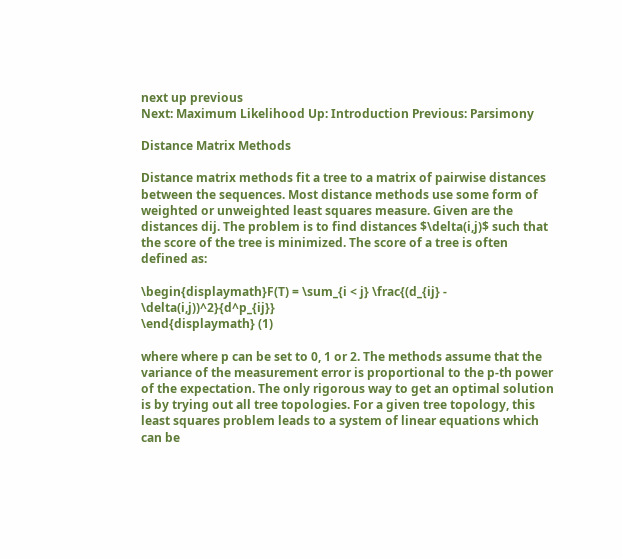next up previous
Next: Maximum Likelihood Up: Introduction Previous: Parsimony

Distance Matrix Methods

Distance matrix methods fit a tree to a matrix of pairwise distances between the sequences. Most distance methods use some form of weighted or unweighted least squares measure. Given are the distances dij. The problem is to find distances $\delta(i,j)$ such that the score of the tree is minimized. The score of a tree is often defined as:

\begin{displaymath}F(T) = \sum_{i < j} \frac{(d_{ij} - \delta(i,j))^2}{d^p_{ij}}
\end{displaymath} (1)

where where p can be set to 0, 1 or 2. The methods assume that the variance of the measurement error is proportional to the p-th power of the expectation. The only rigorous way to get an optimal solution is by trying out all tree topologies. For a given tree topology, this least squares problem leads to a system of linear equations which can be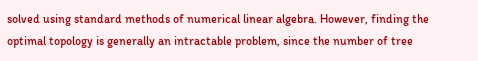solved using standard methods of numerical linear algebra. However, finding the optimal topology is generally an intractable problem, since the number of tree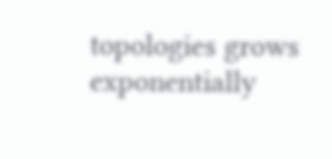topologies grows exponentially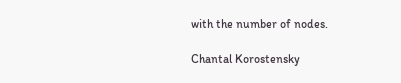with the number of nodes.

Chantal Korostensky